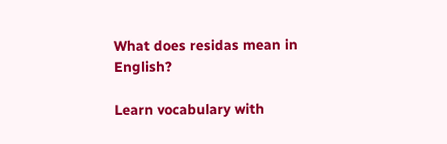What does residas mean in English?

Learn vocabulary with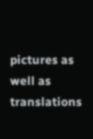pictures as well as translations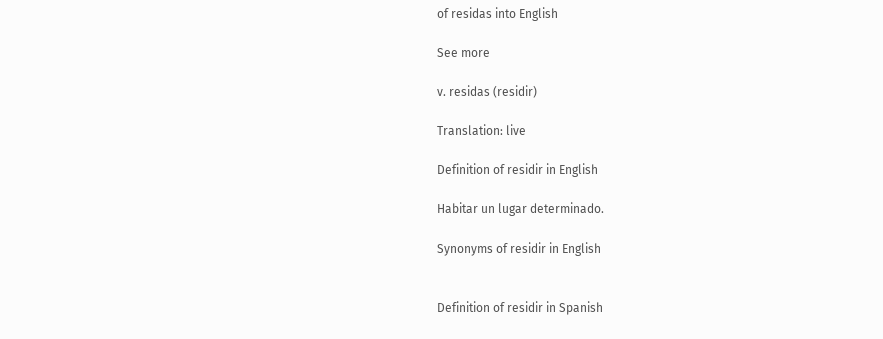of residas into English

See more

v. residas (residir)

Translation: live

Definition of residir in English

Habitar un lugar determinado.

Synonyms of residir in English


Definition of residir in Spanish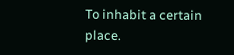To inhabit a certain place.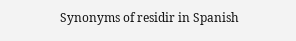Synonyms of residir in Spanish